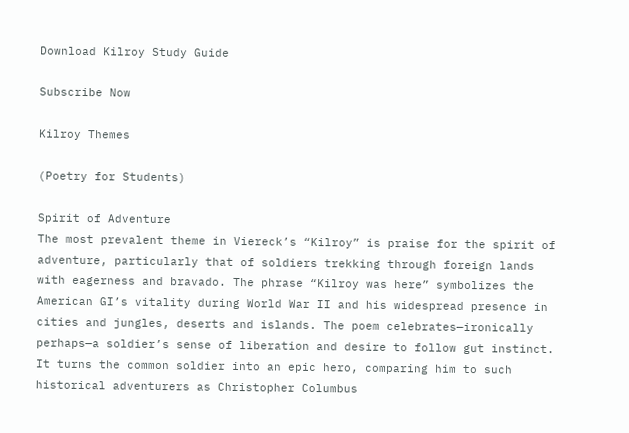Download Kilroy Study Guide

Subscribe Now

Kilroy Themes

(Poetry for Students)

Spirit of Adventure
The most prevalent theme in Viereck’s “Kilroy” is praise for the spirit of adventure, particularly that of soldiers trekking through foreign lands with eagerness and bravado. The phrase “Kilroy was here” symbolizes the American GI’s vitality during World War II and his widespread presence in cities and jungles, deserts and islands. The poem celebrates—ironically perhaps—a soldier’s sense of liberation and desire to follow gut instinct. It turns the common soldier into an epic hero, comparing him to such historical adventurers as Christopher Columbus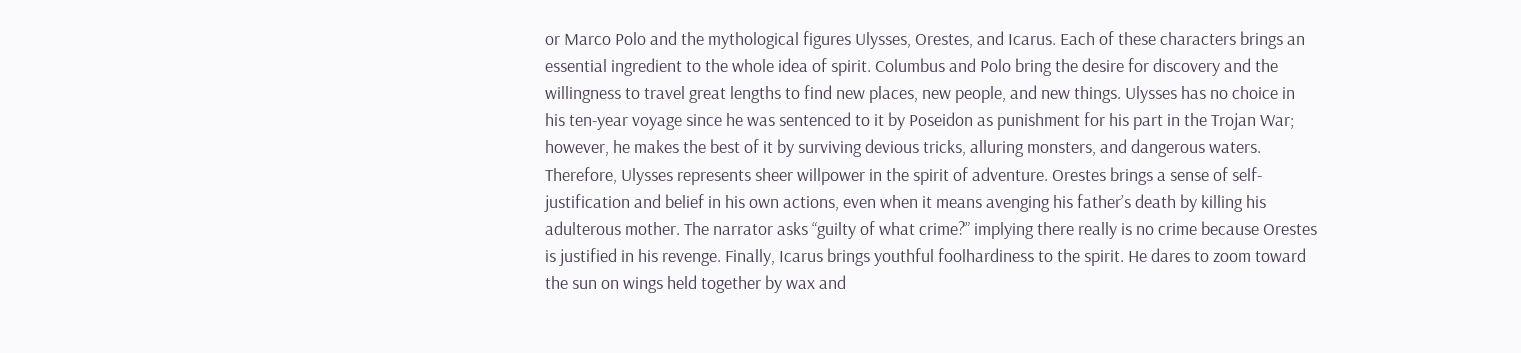or Marco Polo and the mythological figures Ulysses, Orestes, and Icarus. Each of these characters brings an essential ingredient to the whole idea of spirit. Columbus and Polo bring the desire for discovery and the willingness to travel great lengths to find new places, new people, and new things. Ulysses has no choice in his ten-year voyage since he was sentenced to it by Poseidon as punishment for his part in the Trojan War; however, he makes the best of it by surviving devious tricks, alluring monsters, and dangerous waters. Therefore, Ulysses represents sheer willpower in the spirit of adventure. Orestes brings a sense of self-justification and belief in his own actions, even when it means avenging his father’s death by killing his adulterous mother. The narrator asks “guilty of what crime?” implying there really is no crime because Orestes is justified in his revenge. Finally, Icarus brings youthful foolhardiness to the spirit. He dares to zoom toward the sun on wings held together by wax and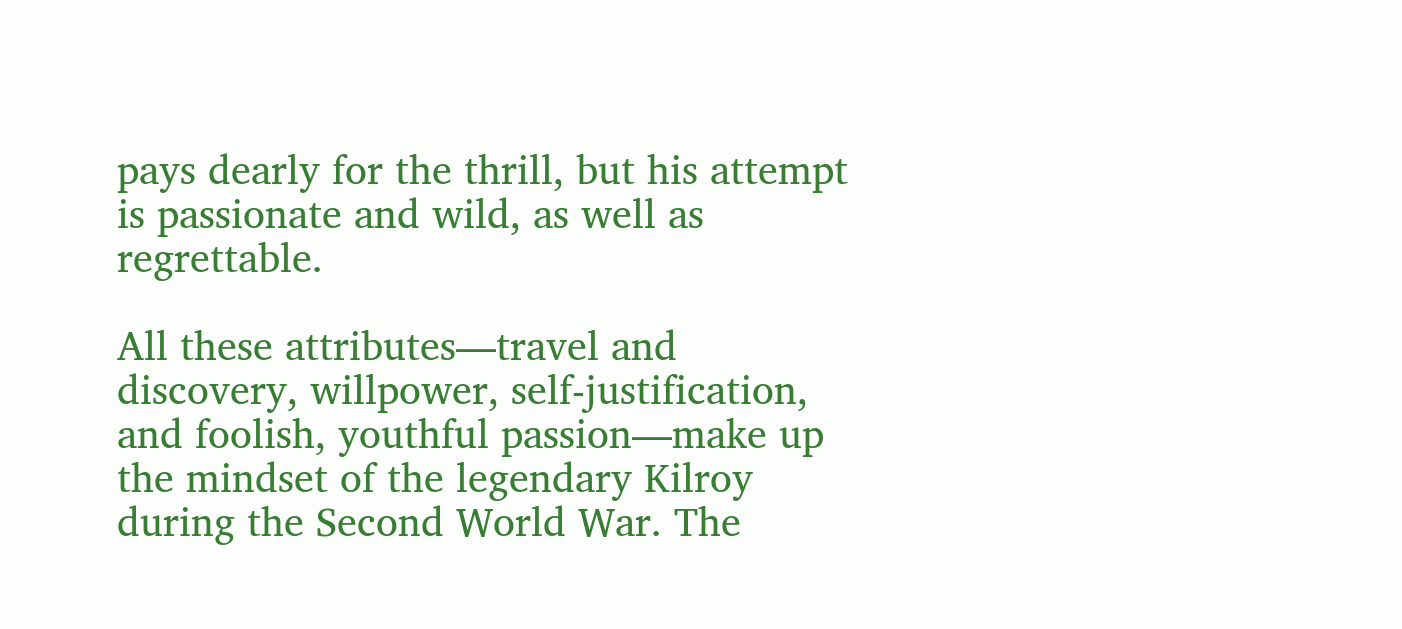pays dearly for the thrill, but his attempt is passionate and wild, as well as regrettable.

All these attributes—travel and discovery, willpower, self-justification, and foolish, youthful passion—make up the mindset of the legendary Kilroy during the Second World War. The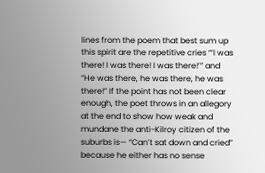lines from the poem that best sum up this spirit are the repetitive cries “‘I was there! I was there! I was there!’” and “He was there, he was there, he was there!” If the point has not been clear enough, the poet throws in an allegory at the end to show how weak and mundane the anti-Kilroy citizen of the suburbs is— “Can’t sat down and cried” because he either has no sense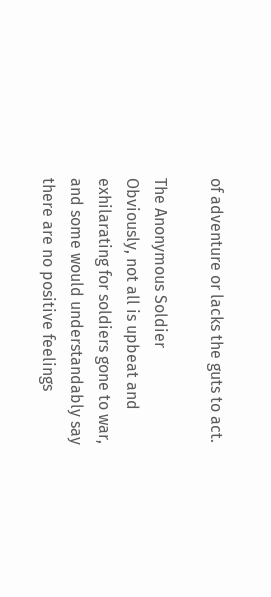of adventure or lacks the guts to act.

The Anonymous Soldier
Obviously, not all is upbeat and exhilarating for soldiers gone to war, and some would understandably say there are no positive feelings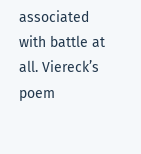associated with battle at all. Viereck’s poem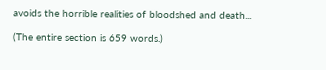avoids the horrible realities of bloodshed and death...

(The entire section is 659 words.)